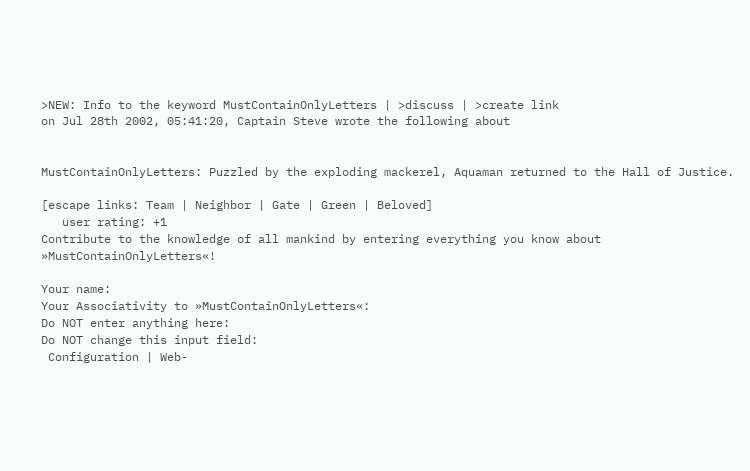>NEW: Info to the keyword MustContainOnlyLetters | >discuss | >create link
on Jul 28th 2002, 05:41:20, Captain Steve wrote the following about


MustContainOnlyLetters: Puzzled by the exploding mackerel, Aquaman returned to the Hall of Justice.

[escape links: Team | Neighbor | Gate | Green | Beloved]
   user rating: +1
Contribute to the knowledge of all mankind by entering everything you know about »MustContainOnlyLetters«!

Your name:
Your Associativity to »MustContainOnlyLetters«:
Do NOT enter anything here:
Do NOT change this input field:
 Configuration | Web-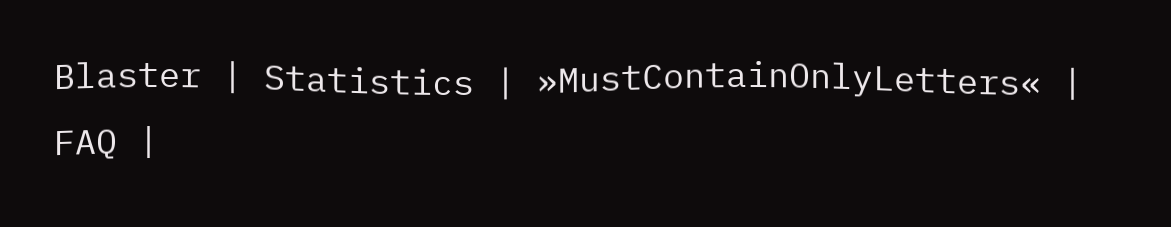Blaster | Statistics | »MustContainOnlyLetters« | FAQ |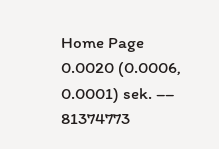Home Page
0.0020 (0.0006, 0.0001) sek. –– 81374773